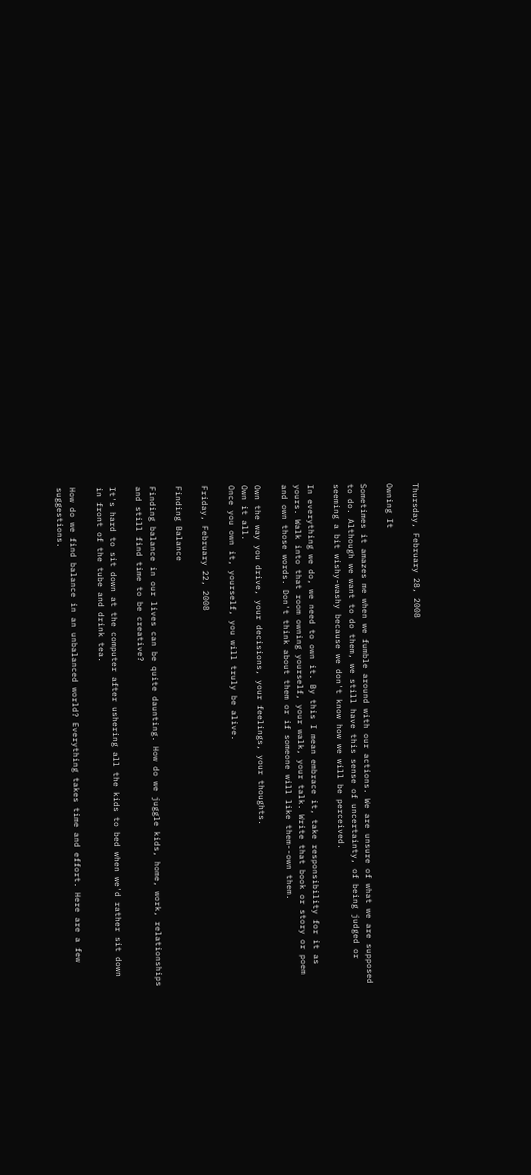Thursday, February 28, 2008

Owning It

Sometimes it amazes me when we fumble around with our actions. We are unsure of what we are supposed to do. Although we want to do them, we still have this sense of uncertainty, of being judged or seeming a bit wishy-washy because we don't know how we will be perceived.

In everything we do, we need to own it. By this I mean embrace it, take responsibility for it as yours. Walk into that room owning yourself, your walk, your talk. Write that book or story or poem and own those words. Don't think about them or if someone will like them--own them.

Own the way you drive, your decisions, your feelings, your thoughts.
Own it all.
Once you own it, yourself, you will truly be alive.

Friday, February 22, 2008

Finding Balance

Finding balance in our lives can be quite daunting. How do we juggle kids, home, work, relationships and still find time to be creative?

It's hard to sit down at the computer after ushering all the kids to bed when we'd rather sit down in front of the tube and drink tea.

How do we find balance in an unbalanced world? Everything takes time and effort. Here are a few suggestions.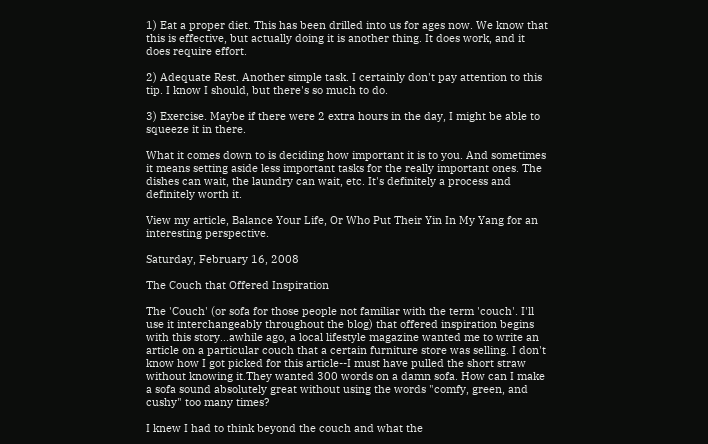1) Eat a proper diet. This has been drilled into us for ages now. We know that this is effective, but actually doing it is another thing. It does work, and it does require effort.

2) Adequate Rest. Another simple task. I certainly don't pay attention to this tip. I know I should, but there's so much to do.

3) Exercise. Maybe if there were 2 extra hours in the day, I might be able to squeeze it in there.

What it comes down to is deciding how important it is to you. And sometimes it means setting aside less important tasks for the really important ones. The dishes can wait, the laundry can wait, etc. It's definitely a process and definitely worth it.

View my article, Balance Your Life, Or Who Put Their Yin In My Yang for an interesting perspective.

Saturday, February 16, 2008

The Couch that Offered Inspiration

The 'Couch' (or sofa for those people not familiar with the term 'couch'. I'll use it interchangeably throughout the blog) that offered inspiration begins with this story...awhile ago, a local lifestyle magazine wanted me to write an article on a particular couch that a certain furniture store was selling. I don't know how I got picked for this article--I must have pulled the short straw without knowing it.They wanted 300 words on a damn sofa. How can I make a sofa sound absolutely great without using the words "comfy, green, and cushy" too many times?

I knew I had to think beyond the couch and what the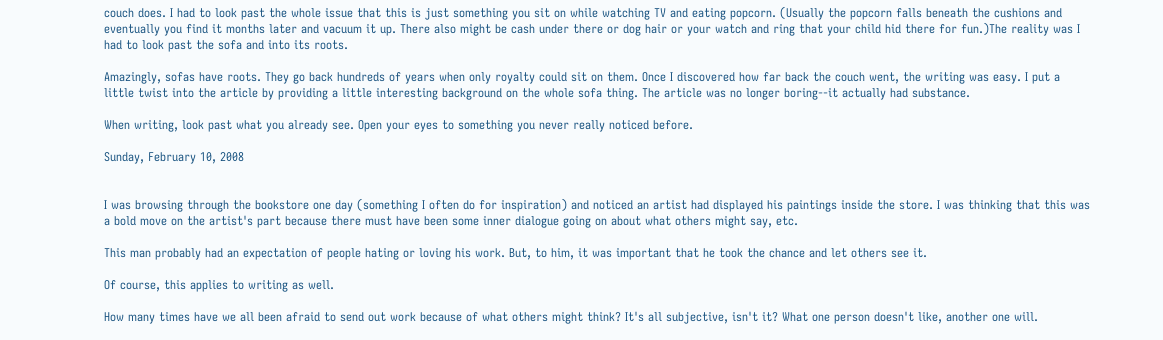couch does. I had to look past the whole issue that this is just something you sit on while watching TV and eating popcorn. (Usually the popcorn falls beneath the cushions and eventually you find it months later and vacuum it up. There also might be cash under there or dog hair or your watch and ring that your child hid there for fun.)The reality was I had to look past the sofa and into its roots.

Amazingly, sofas have roots. They go back hundreds of years when only royalty could sit on them. Once I discovered how far back the couch went, the writing was easy. I put a little twist into the article by providing a little interesting background on the whole sofa thing. The article was no longer boring--it actually had substance.

When writing, look past what you already see. Open your eyes to something you never really noticed before.

Sunday, February 10, 2008


I was browsing through the bookstore one day (something I often do for inspiration) and noticed an artist had displayed his paintings inside the store. I was thinking that this was a bold move on the artist's part because there must have been some inner dialogue going on about what others might say, etc.

This man probably had an expectation of people hating or loving his work. But, to him, it was important that he took the chance and let others see it.

Of course, this applies to writing as well.

How many times have we all been afraid to send out work because of what others might think? It's all subjective, isn't it? What one person doesn't like, another one will.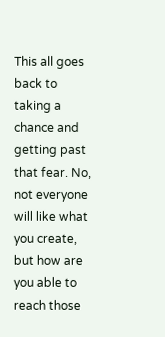This all goes back to taking a chance and getting past that fear. No, not everyone will like what you create, but how are you able to reach those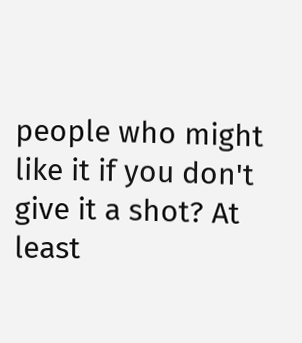people who might like it if you don't give it a shot? At least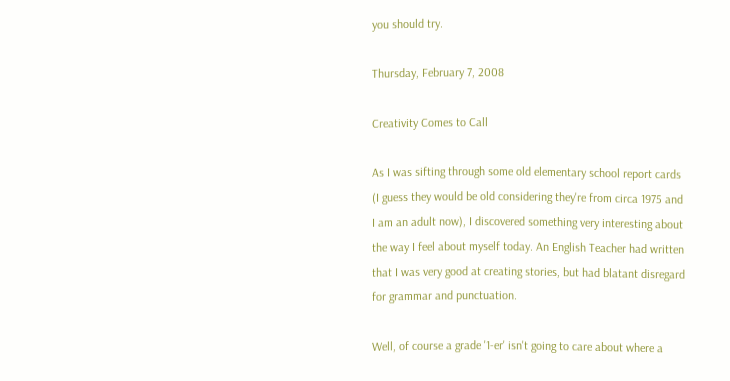you should try.

Thursday, February 7, 2008

Creativity Comes to Call

As I was sifting through some old elementary school report cards (I guess they would be old considering they're from circa 1975 and I am an adult now), I discovered something very interesting about the way I feel about myself today. An English Teacher had written that I was very good at creating stories, but had blatant disregard for grammar and punctuation.

Well, of course a grade '1-er' isn't going to care about where a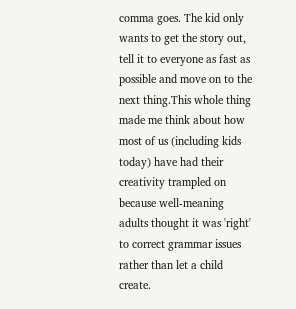comma goes. The kid only wants to get the story out, tell it to everyone as fast as possible and move on to the next thing.This whole thing made me think about how most of us (including kids today) have had their creativity trampled on because well-meaning adults thought it was 'right' to correct grammar issues rather than let a child create.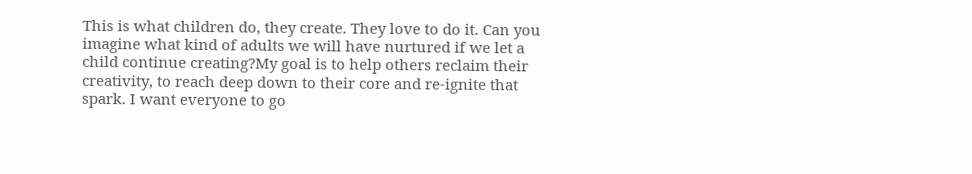This is what children do, they create. They love to do it. Can you imagine what kind of adults we will have nurtured if we let a child continue creating?My goal is to help others reclaim their creativity, to reach deep down to their core and re-ignite that spark. I want everyone to go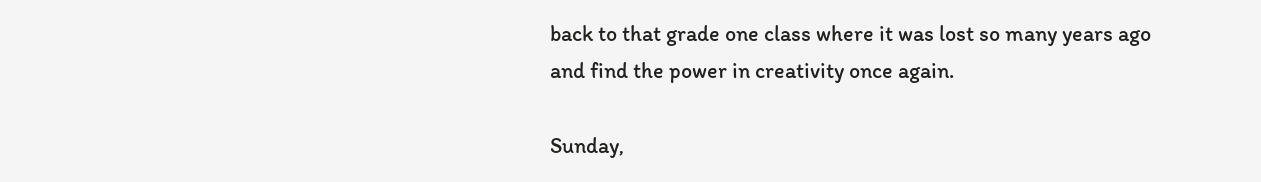back to that grade one class where it was lost so many years ago and find the power in creativity once again.

Sunday,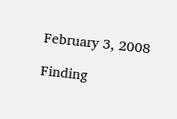February 3, 2008

Finding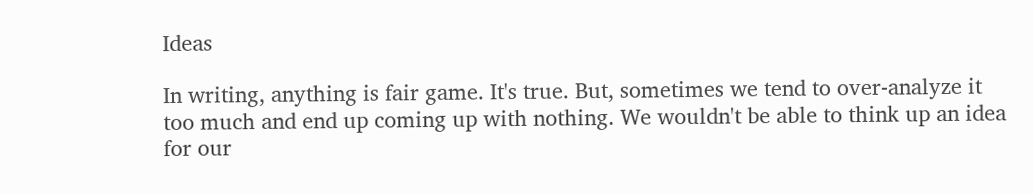Ideas

In writing, anything is fair game. It's true. But, sometimes we tend to over-analyze it too much and end up coming up with nothing. We wouldn't be able to think up an idea for our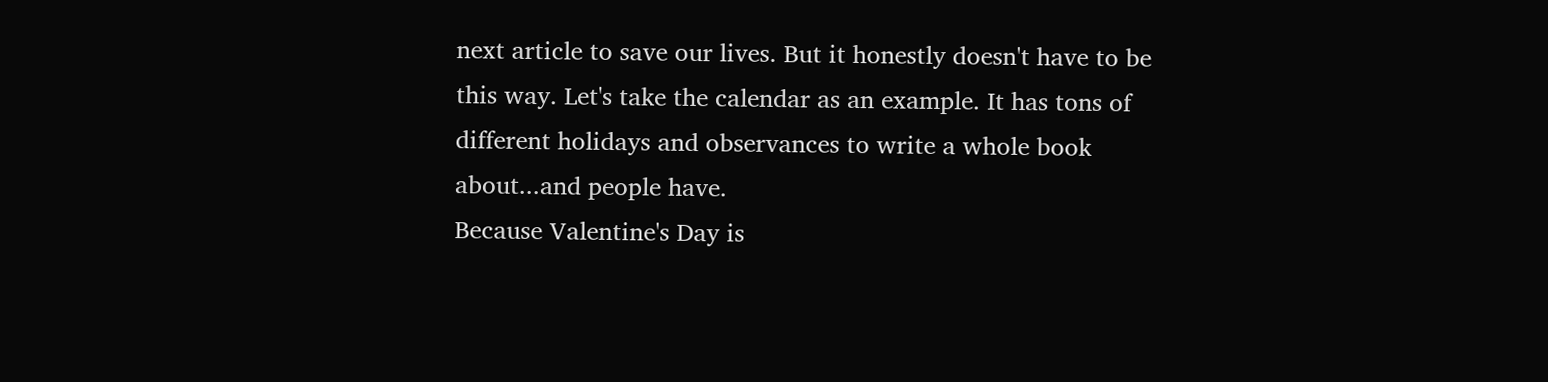next article to save our lives. But it honestly doesn't have to be this way. Let's take the calendar as an example. It has tons of different holidays and observances to write a whole book about...and people have.
Because Valentine's Day is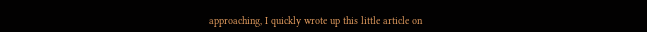approaching, I quickly wrote up this little article on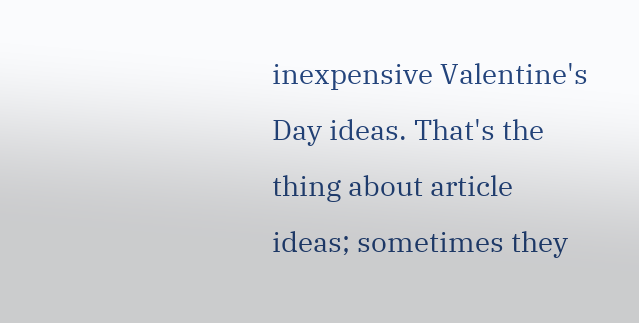inexpensive Valentine's Day ideas. That's the thing about article ideas; sometimes they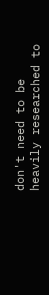don't need to be heavily researched to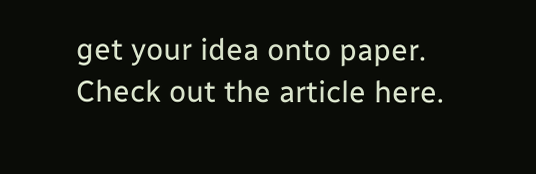get your idea onto paper. Check out the article here.